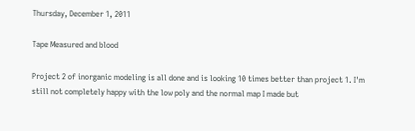Thursday, December 1, 2011

Tape Measured and blood

Project 2 of inorganic modeling is all done and is looking 10 times better than project 1. I'm still not completely happy with the low poly and the normal map I made but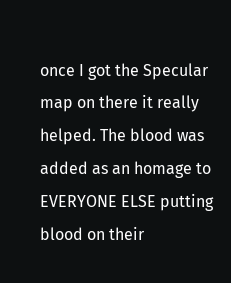once I got the Specular map on there it really helped. The blood was added as an homage to EVERYONE ELSE putting blood on their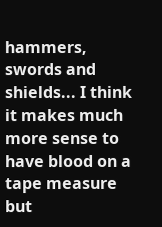hammers, swords and shields... I think it makes much more sense to have blood on a tape measure but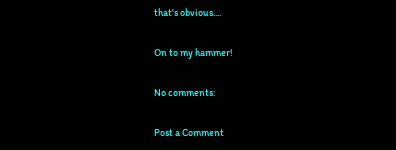that's obvious....

On to my hammer!

No comments:

Post a Comment